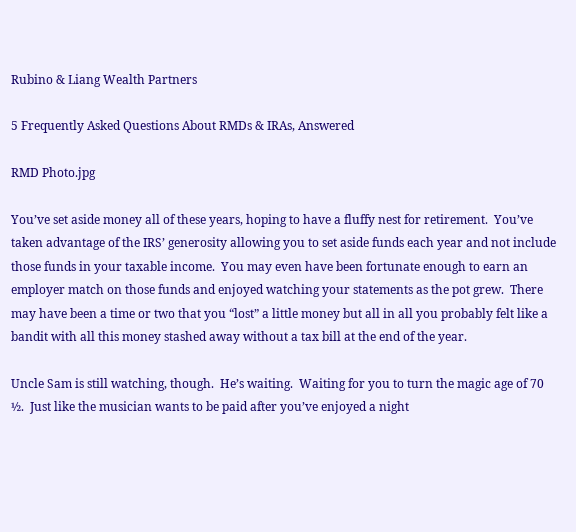Rubino & Liang Wealth Partners

5 Frequently Asked Questions About RMDs & IRAs, Answered

RMD Photo.jpg

You’ve set aside money all of these years, hoping to have a fluffy nest for retirement.  You’ve taken advantage of the IRS’ generosity allowing you to set aside funds each year and not include those funds in your taxable income.  You may even have been fortunate enough to earn an employer match on those funds and enjoyed watching your statements as the pot grew.  There may have been a time or two that you “lost” a little money but all in all you probably felt like a bandit with all this money stashed away without a tax bill at the end of the year.

Uncle Sam is still watching, though.  He’s waiting.  Waiting for you to turn the magic age of 70 ½.  Just like the musician wants to be paid after you’ve enjoyed a night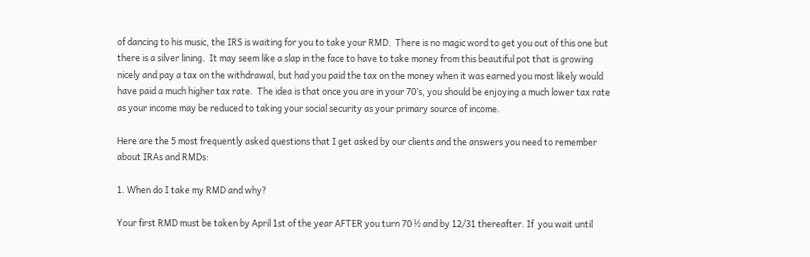of dancing to his music, the IRS is waiting for you to take your RMD.  There is no magic word to get you out of this one but there is a silver lining.  It may seem like a slap in the face to have to take money from this beautiful pot that is growing nicely and pay a tax on the withdrawal, but had you paid the tax on the money when it was earned you most likely would have paid a much higher tax rate.  The idea is that once you are in your 70’s, you should be enjoying a much lower tax rate as your income may be reduced to taking your social security as your primary source of income.

Here are the 5 most frequently asked questions that I get asked by our clients and the answers you need to remember about IRAs and RMDs:

1. When do I take my RMD and why?

Your first RMD must be taken by April 1st of the year AFTER you turn 70 ½ and by 12/31 thereafter. If  you wait until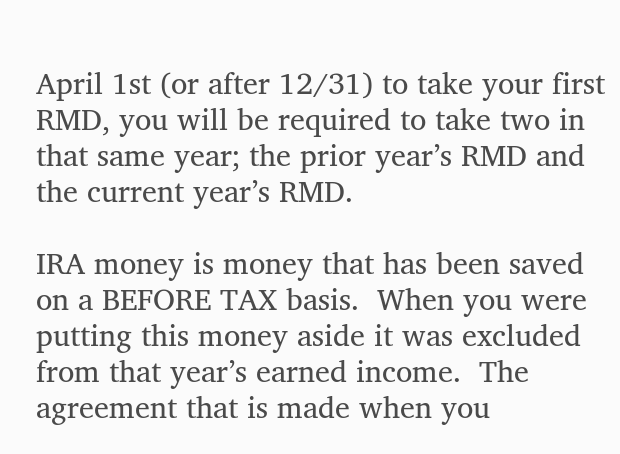April 1st (or after 12/31) to take your first RMD, you will be required to take two in that same year; the prior year’s RMD and the current year’s RMD.

IRA money is money that has been saved on a BEFORE TAX basis.  When you were putting this money aside it was excluded from that year’s earned income.  The agreement that is made when you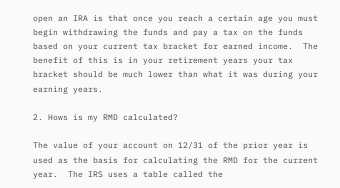open an IRA is that once you reach a certain age you must begin withdrawing the funds and pay a tax on the funds based on your current tax bracket for earned income.  The benefit of this is in your retirement years your tax bracket should be much lower than what it was during your earning years.

2. Hows is my RMD calculated?

The value of your account on 12/31 of the prior year is used as the basis for calculating the RMD for the current year.  The IRS uses a table called the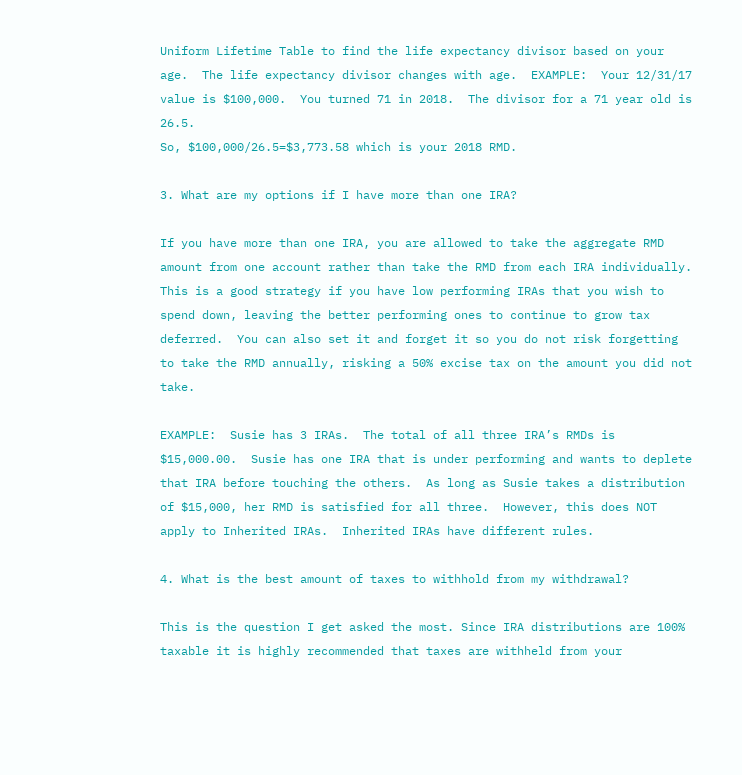Uniform Lifetime Table to find the life expectancy divisor based on your age.  The life expectancy divisor changes with age.  EXAMPLE:  Your 12/31/17 value is $100,000.  You turned 71 in 2018.  The divisor for a 71 year old is 26.5.
So, $100,000/26.5=$3,773.58 which is your 2018 RMD.

3. What are my options if I have more than one IRA?

If you have more than one IRA, you are allowed to take the aggregate RMD amount from one account rather than take the RMD from each IRA individually.  This is a good strategy if you have low performing IRAs that you wish to spend down, leaving the better performing ones to continue to grow tax deferred.  You can also set it and forget it so you do not risk forgetting to take the RMD annually, risking a 50% excise tax on the amount you did not take.

EXAMPLE:  Susie has 3 IRAs.  The total of all three IRA’s RMDs is $15,000.00.  Susie has one IRA that is under performing and wants to deplete that IRA before touching the others.  As long as Susie takes a distribution of $15,000, her RMD is satisfied for all three.  However, this does NOT apply to Inherited IRAs.  Inherited IRAs have different rules.

4. What is the best amount of taxes to withhold from my withdrawal?

This is the question I get asked the most. Since IRA distributions are 100% taxable it is highly recommended that taxes are withheld from your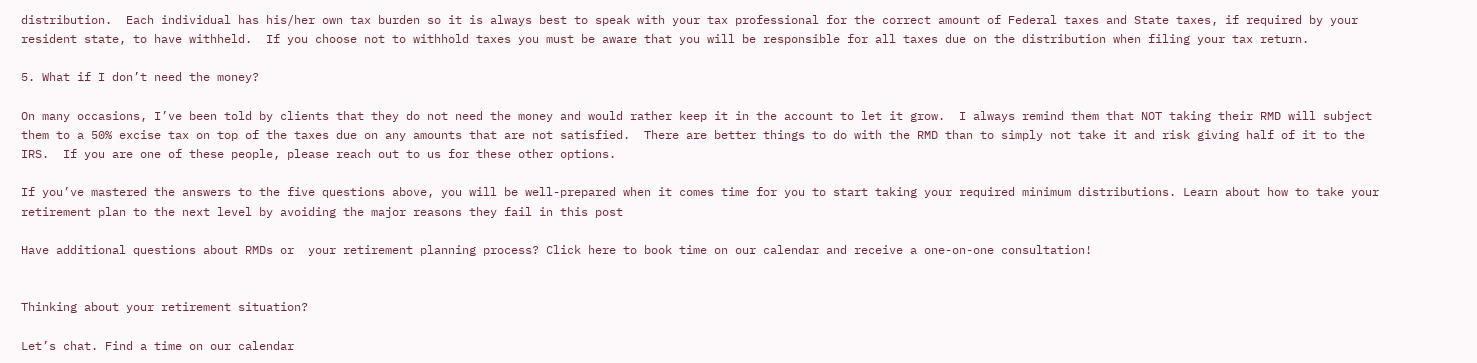distribution.  Each individual has his/her own tax burden so it is always best to speak with your tax professional for the correct amount of Federal taxes and State taxes, if required by your resident state, to have withheld.  If you choose not to withhold taxes you must be aware that you will be responsible for all taxes due on the distribution when filing your tax return.

5. What if I don’t need the money?

On many occasions, I’ve been told by clients that they do not need the money and would rather keep it in the account to let it grow.  I always remind them that NOT taking their RMD will subject them to a 50% excise tax on top of the taxes due on any amounts that are not satisfied.  There are better things to do with the RMD than to simply not take it and risk giving half of it to the IRS.  If you are one of these people, please reach out to us for these other options.

If you’ve mastered the answers to the five questions above, you will be well-prepared when it comes time for you to start taking your required minimum distributions. Learn about how to take your retirement plan to the next level by avoiding the major reasons they fail in this post

Have additional questions about RMDs or  your retirement planning process? Click here to book time on our calendar and receive a one-on-one consultation!


Thinking about your retirement situation?

Let’s chat. Find a time on our calendar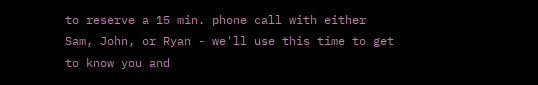to reserve a 15 min. phone call with either Sam, John, or Ryan - we'll use this time to get to know you and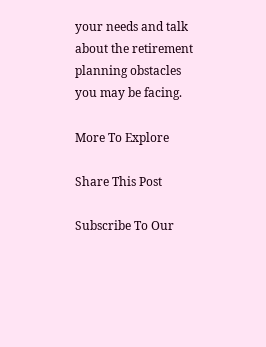your needs and talk about the retirement planning obstacles you may be facing.

More To Explore

Share This Post

Subscribe To Our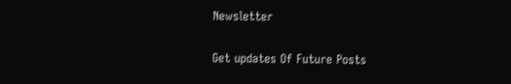Newsletter

Get updates Of Future Posts